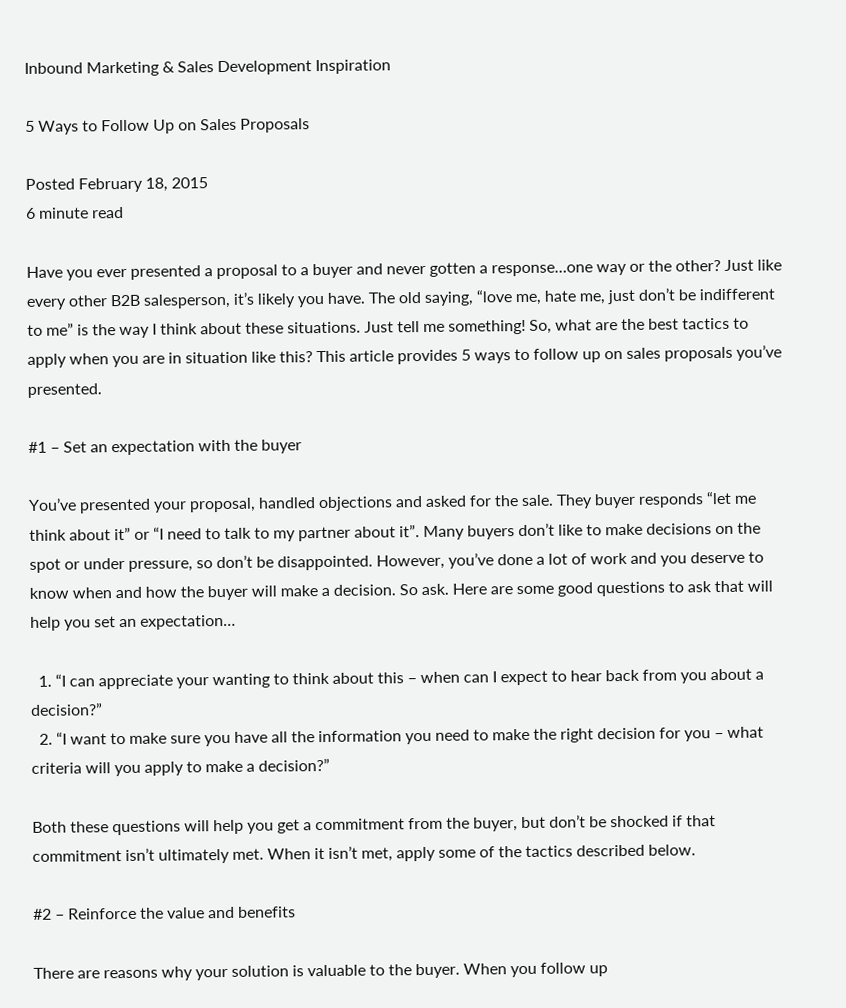Inbound Marketing & Sales Development Inspiration

5 Ways to Follow Up on Sales Proposals

Posted February 18, 2015
6 minute read

Have you ever presented a proposal to a buyer and never gotten a response…one way or the other? Just like every other B2B salesperson, it’s likely you have. The old saying, “love me, hate me, just don’t be indifferent to me” is the way I think about these situations. Just tell me something! So, what are the best tactics to apply when you are in situation like this? This article provides 5 ways to follow up on sales proposals you’ve presented.

#1 – Set an expectation with the buyer

You’ve presented your proposal, handled objections and asked for the sale. They buyer responds “let me think about it” or “I need to talk to my partner about it”. Many buyers don’t like to make decisions on the spot or under pressure, so don’t be disappointed. However, you’ve done a lot of work and you deserve to know when and how the buyer will make a decision. So ask. Here are some good questions to ask that will help you set an expectation…

  1. “I can appreciate your wanting to think about this – when can I expect to hear back from you about a decision?”
  2. “I want to make sure you have all the information you need to make the right decision for you – what criteria will you apply to make a decision?”

Both these questions will help you get a commitment from the buyer, but don’t be shocked if that commitment isn’t ultimately met. When it isn’t met, apply some of the tactics described below.

#2 – Reinforce the value and benefits

There are reasons why your solution is valuable to the buyer. When you follow up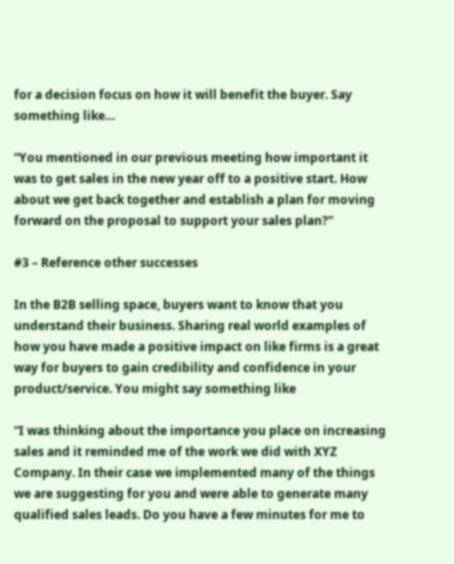for a decision focus on how it will benefit the buyer. Say something like…

“You mentioned in our previous meeting how important it was to get sales in the new year off to a positive start. How about we get back together and establish a plan for moving forward on the proposal to support your sales plan?”

#3 – Reference other successes

In the B2B selling space, buyers want to know that you understand their business. Sharing real world examples of how you have made a positive impact on like firms is a great way for buyers to gain credibility and confidence in your product/service. You might say something like

“I was thinking about the importance you place on increasing sales and it reminded me of the work we did with XYZ Company. In their case we implemented many of the things we are suggesting for you and were able to generate many qualified sales leads. Do you have a few minutes for me to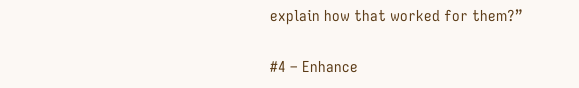explain how that worked for them?”

#4 – Enhance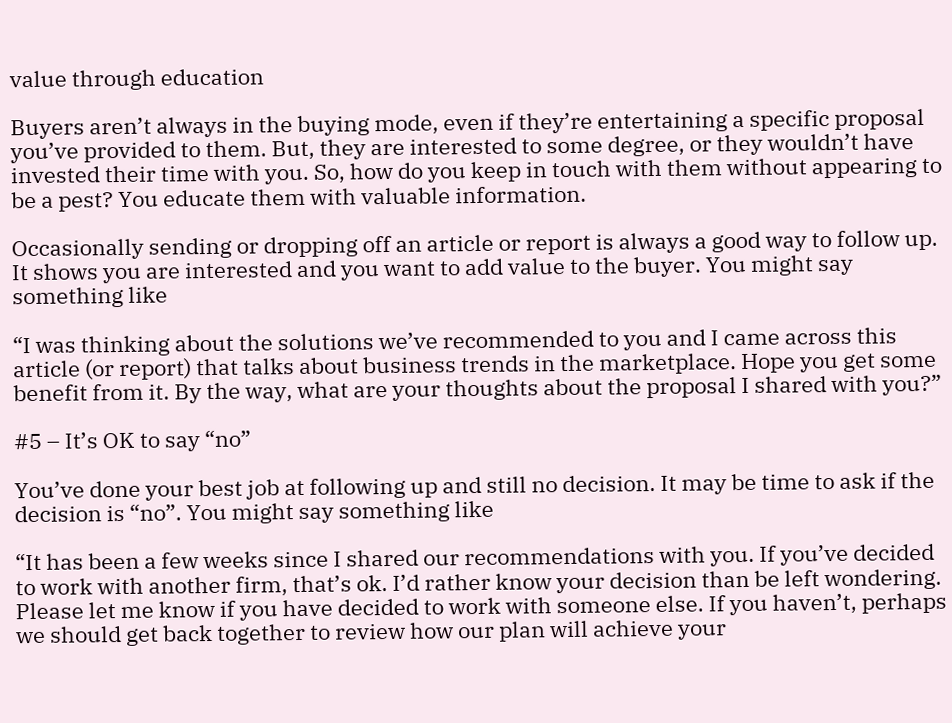value through education

Buyers aren’t always in the buying mode, even if they’re entertaining a specific proposal you’ve provided to them. But, they are interested to some degree, or they wouldn’t have invested their time with you. So, how do you keep in touch with them without appearing to be a pest? You educate them with valuable information.

Occasionally sending or dropping off an article or report is always a good way to follow up. It shows you are interested and you want to add value to the buyer. You might say something like

“I was thinking about the solutions we’ve recommended to you and I came across this article (or report) that talks about business trends in the marketplace. Hope you get some benefit from it. By the way, what are your thoughts about the proposal I shared with you?”

#5 – It’s OK to say “no”

You’ve done your best job at following up and still no decision. It may be time to ask if the decision is “no”. You might say something like

“It has been a few weeks since I shared our recommendations with you. If you’ve decided to work with another firm, that’s ok. I’d rather know your decision than be left wondering. Please let me know if you have decided to work with someone else. If you haven’t, perhaps we should get back together to review how our plan will achieve your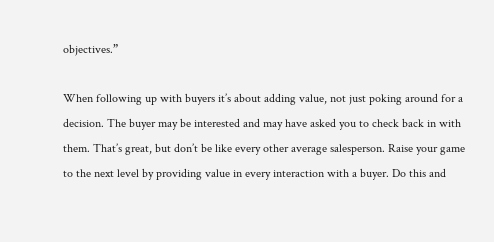objectives.”

When following up with buyers it’s about adding value, not just poking around for a decision. The buyer may be interested and may have asked you to check back in with them. That’s great, but don’t be like every other average salesperson. Raise your game to the next level by providing value in every interaction with a buyer. Do this and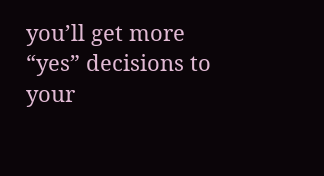you’ll get more “yes” decisions to your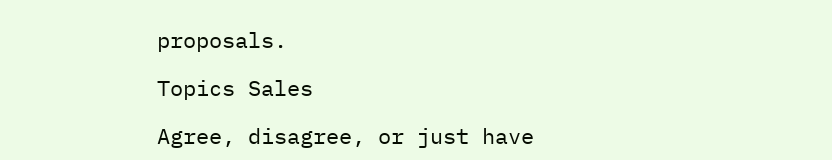proposals.

Topics Sales

Agree, disagree, or just have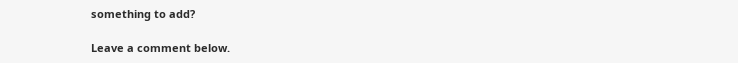something to add?

Leave a comment below.